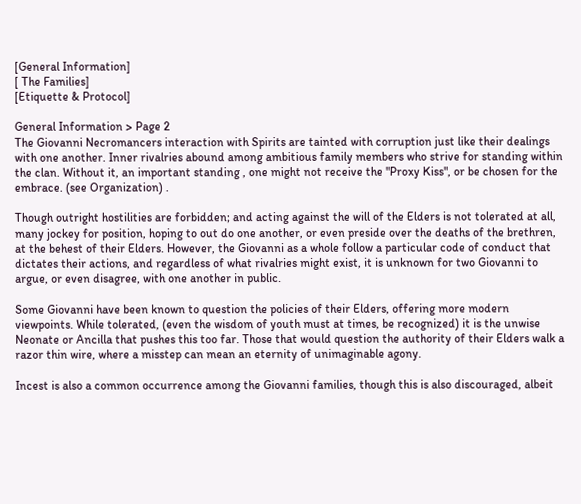[General Information]
[ The Families]
[Etiquette & Protocol]

General Information > Page 2
The Giovanni Necromancers interaction with Spirits are tainted with corruption just like their dealings with one another. Inner rivalries abound among ambitious family members who strive for standing within the clan. Without it, an important standing , one might not receive the "Proxy Kiss", or be chosen for the embrace. (see Organization) .

Though outright hostilities are forbidden; and acting against the will of the Elders is not tolerated at all, many jockey for position, hoping to out do one another, or even preside over the deaths of the brethren, at the behest of their Elders. However, the Giovanni as a whole follow a particular code of conduct that dictates their actions, and regardless of what rivalries might exist, it is unknown for two Giovanni to argue, or even disagree, with one another in public.

Some Giovanni have been known to question the policies of their Elders, offering more modern viewpoints. While tolerated, (even the wisdom of youth must at times, be recognized) it is the unwise Neonate or Ancilla that pushes this too far. Those that would question the authority of their Elders walk a razor thin wire, where a misstep can mean an eternity of unimaginable agony.

Incest is also a common occurrence among the Giovanni families, though this is also discouraged, albeit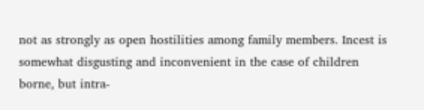not as strongly as open hostilities among family members. Incest is somewhat disgusting and inconvenient in the case of children borne, but intra-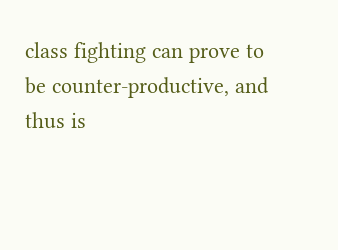class fighting can prove to be counter-productive, and thus is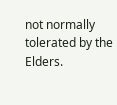not normally tolerated by the Elders.